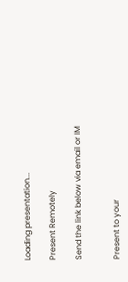Loading presentation...

Present Remotely

Send the link below via email or IM


Present to your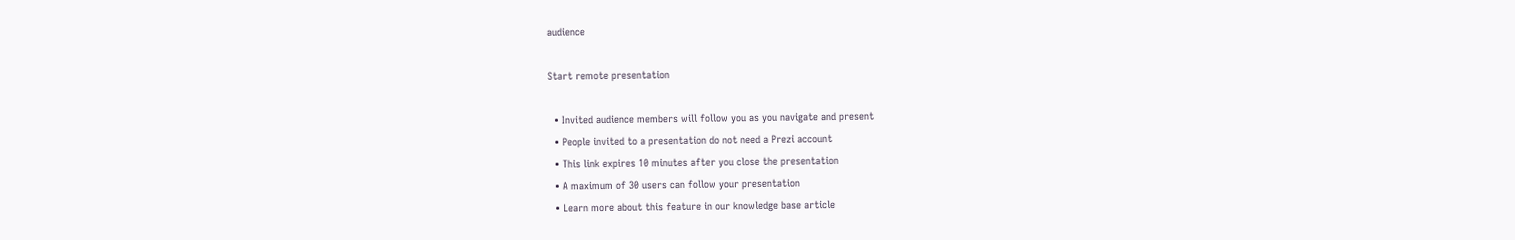audience

Start remote presentation

  • Invited audience members will follow you as you navigate and present
  • People invited to a presentation do not need a Prezi account
  • This link expires 10 minutes after you close the presentation
  • A maximum of 30 users can follow your presentation
  • Learn more about this feature in our knowledge base article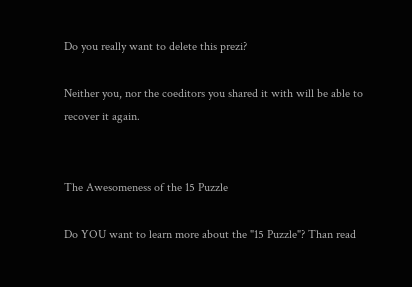Do you really want to delete this prezi?

Neither you, nor the coeditors you shared it with will be able to recover it again.


The Awesomeness of the 15 Puzzle

Do YOU want to learn more about the "15 Puzzle"? Than read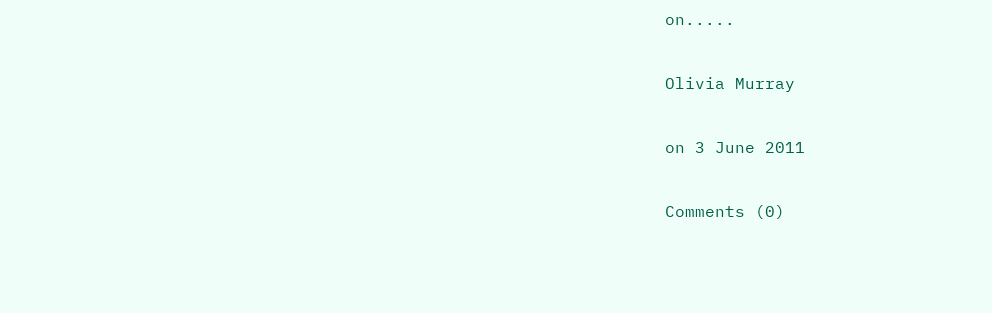on.....

Olivia Murray

on 3 June 2011

Comments (0)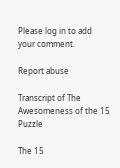Please log in to add your comment.

Report abuse

Transcript of The Awesomeness of the 15 Puzzle

The 15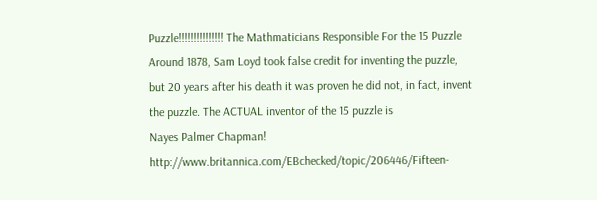Puzzle!!!!!!!!!!!!!!! The Mathmaticians Responsible For the 15 Puzzle Around 1878, Sam Loyd took false credit for inventing the puzzle, but 20 years after his death it was proven he did not, in fact, invent the puzzle. The ACTUAL inventor of the 15 puzzle is
Nayes Palmer Chapman! http://www.britannica.com/EBchecked/topic/206446/Fifteen-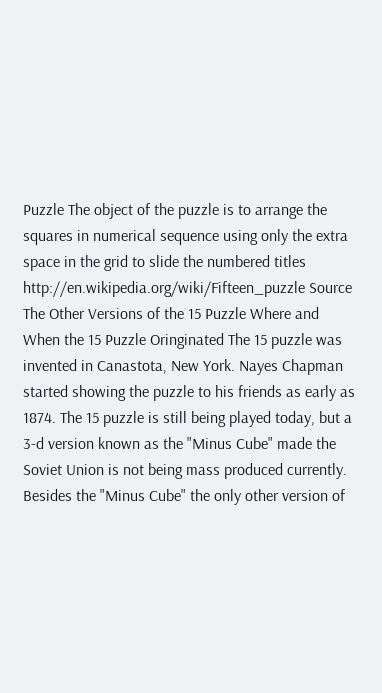Puzzle The object of the puzzle is to arrange the squares in numerical sequence using only the extra space in the grid to slide the numbered titles http://en.wikipedia.org/wiki/Fifteen_puzzle Source The Other Versions of the 15 Puzzle Where and When the 15 Puzzle Oringinated The 15 puzzle was invented in Canastota, New York. Nayes Chapman started showing the puzzle to his friends as early as 1874. The 15 puzzle is still being played today, but a 3-d version known as the "Minus Cube" made the Soviet Union is not being mass produced currently. Besides the "Minus Cube" the only other version of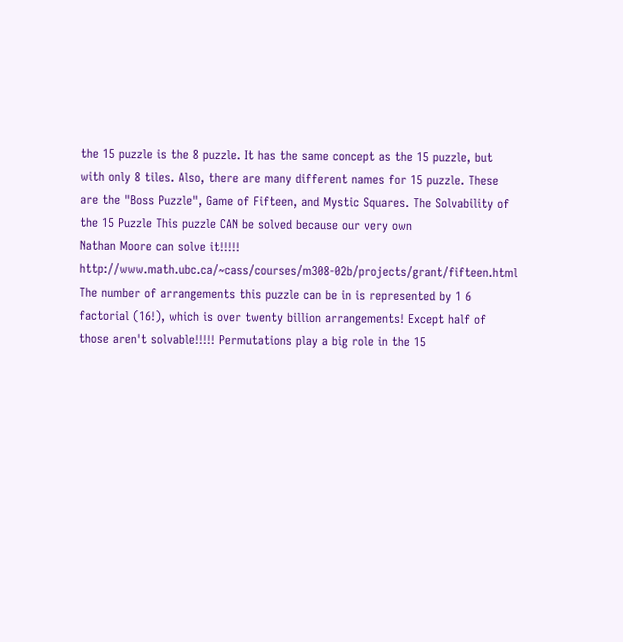the 15 puzzle is the 8 puzzle. It has the same concept as the 15 puzzle, but with only 8 tiles. Also, there are many different names for 15 puzzle. These are the "Boss Puzzle", Game of Fifteen, and Mystic Squares. The Solvability of the 15 Puzzle This puzzle CAN be solved because our very own
Nathan Moore can solve it!!!!! http://www.math.ubc.ca/~cass/courses/m308-02b/projects/grant/fifteen.html The number of arrangements this puzzle can be in is represented by 1 6 factorial (16!), which is over twenty billion arrangements! Except half of those aren't solvable!!!!! Permutations play a big role in the 15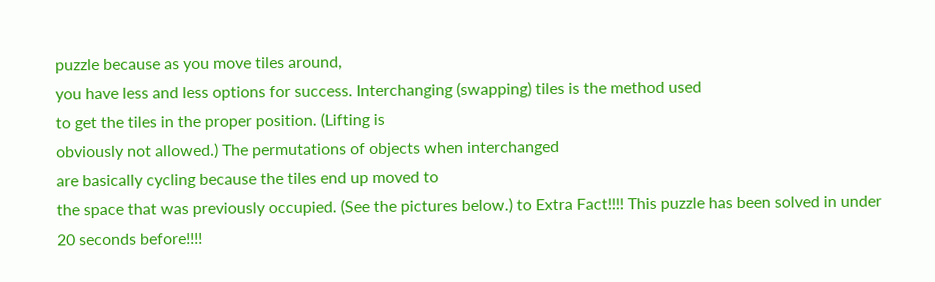puzzle because as you move tiles around,
you have less and less options for success. Interchanging (swapping) tiles is the method used
to get the tiles in the proper position. (Lifting is
obviously not allowed.) The permutations of objects when interchanged
are basically cycling because the tiles end up moved to
the space that was previously occupied. (See the pictures below.) to Extra Fact!!!! This puzzle has been solved in under 20 seconds before!!!!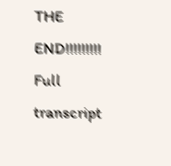THE END!!!!!!!!!
Full transcript